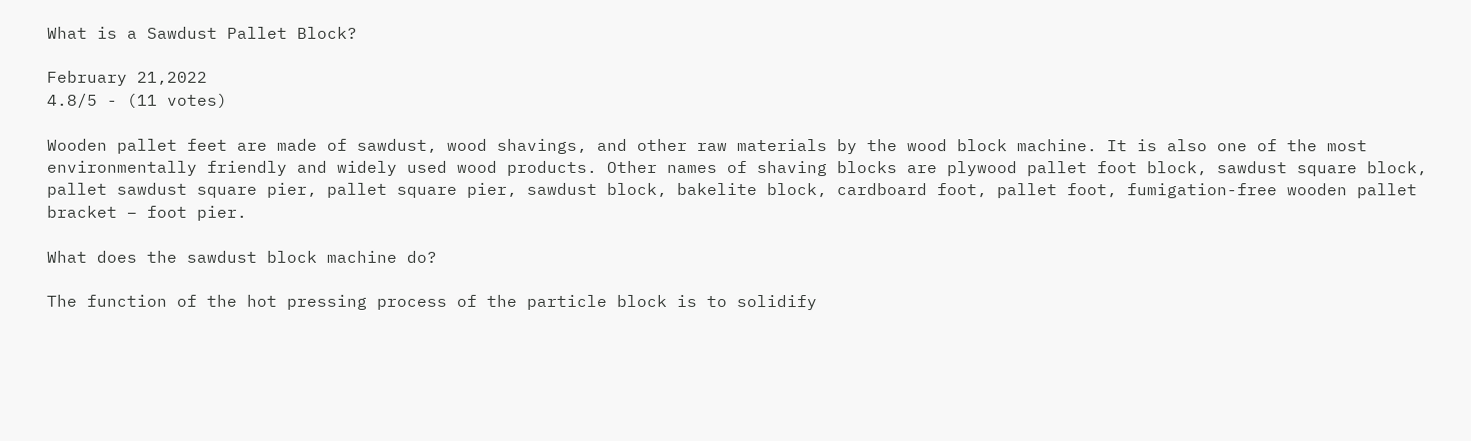What is a Sawdust Pallet Block?

February 21,2022
4.8/5 - (11 votes)

Wooden pallet feet are made of sawdust, wood shavings, and other raw materials by the wood block machine. It is also one of the most environmentally friendly and widely used wood products. Other names of shaving blocks are plywood pallet foot block, sawdust square block, pallet sawdust square pier, pallet square pier, sawdust block, bakelite block, cardboard foot, pallet foot, fumigation-free wooden pallet bracket – foot pier.

What does the sawdust block machine do?

The function of the hot pressing process of the particle block is to solidify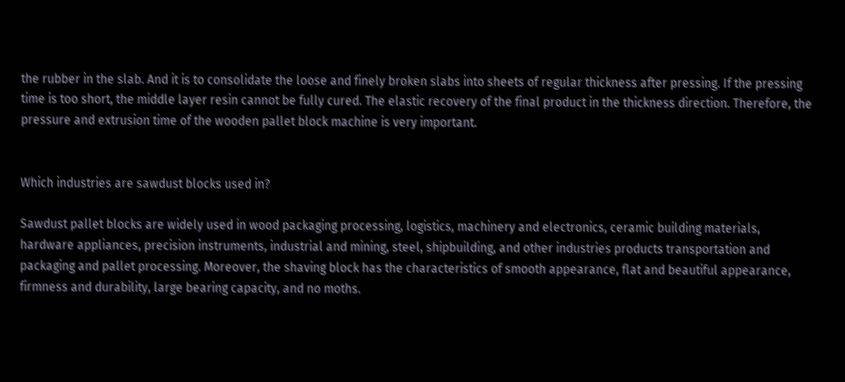the rubber in the slab. And it is to consolidate the loose and finely broken slabs into sheets of regular thickness after pressing. If the pressing time is too short, the middle layer resin cannot be fully cured. The elastic recovery of the final product in the thickness direction. Therefore, the pressure and extrusion time of the wooden pallet block machine is very important.


Which industries are sawdust blocks used in?

Sawdust pallet blocks are widely used in wood packaging processing, logistics, machinery and electronics, ceramic building materials, hardware appliances, precision instruments, industrial and mining, steel, shipbuilding, and other industries products transportation and packaging and pallet processing. Moreover, the shaving block has the characteristics of smooth appearance, flat and beautiful appearance, firmness and durability, large bearing capacity, and no moths.